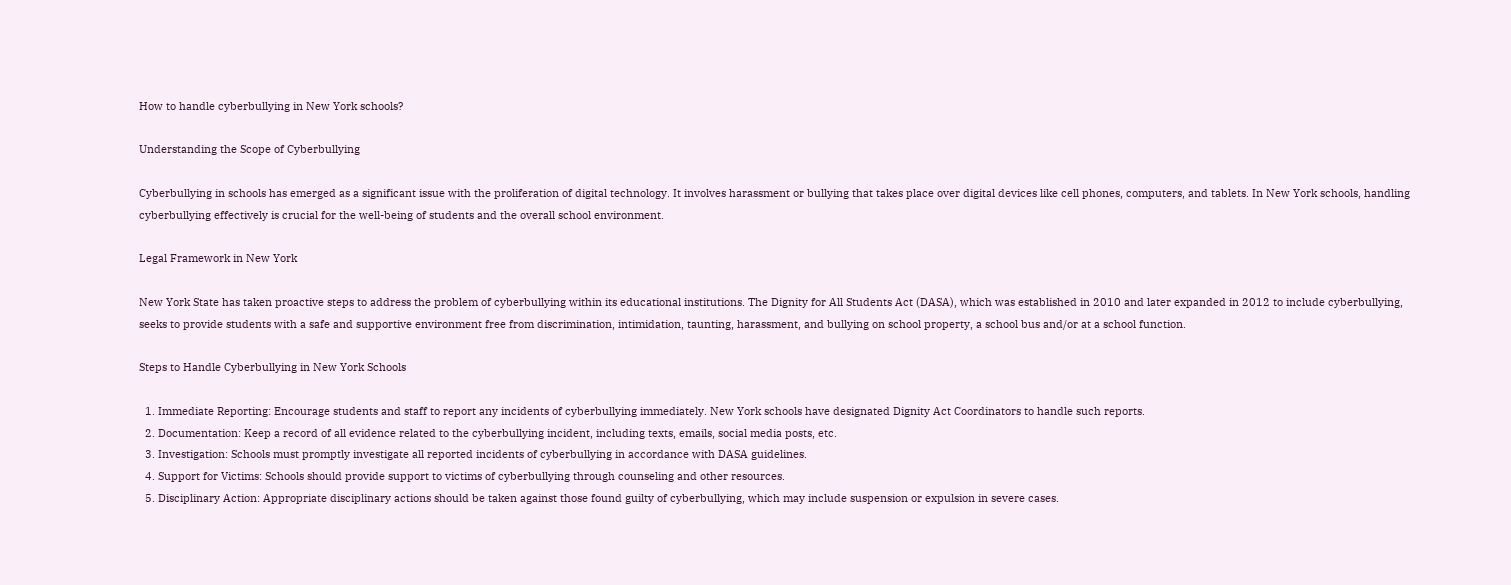How to handle cyberbullying in New York schools?

Understanding the Scope of Cyberbullying

Cyberbullying in schools has emerged as a significant issue with the proliferation of digital technology. It involves harassment or bullying that takes place over digital devices like cell phones, computers, and tablets. In New York schools, handling cyberbullying effectively is crucial for the well-being of students and the overall school environment.

Legal Framework in New York

New York State has taken proactive steps to address the problem of cyberbullying within its educational institutions. The Dignity for All Students Act (DASA), which was established in 2010 and later expanded in 2012 to include cyberbullying, seeks to provide students with a safe and supportive environment free from discrimination, intimidation, taunting, harassment, and bullying on school property, a school bus and/or at a school function.

Steps to Handle Cyberbullying in New York Schools

  1. Immediate Reporting: Encourage students and staff to report any incidents of cyberbullying immediately. New York schools have designated Dignity Act Coordinators to handle such reports.
  2. Documentation: Keep a record of all evidence related to the cyberbullying incident, including texts, emails, social media posts, etc.
  3. Investigation: Schools must promptly investigate all reported incidents of cyberbullying in accordance with DASA guidelines.
  4. Support for Victims: Schools should provide support to victims of cyberbullying through counseling and other resources.
  5. Disciplinary Action: Appropriate disciplinary actions should be taken against those found guilty of cyberbullying, which may include suspension or expulsion in severe cases.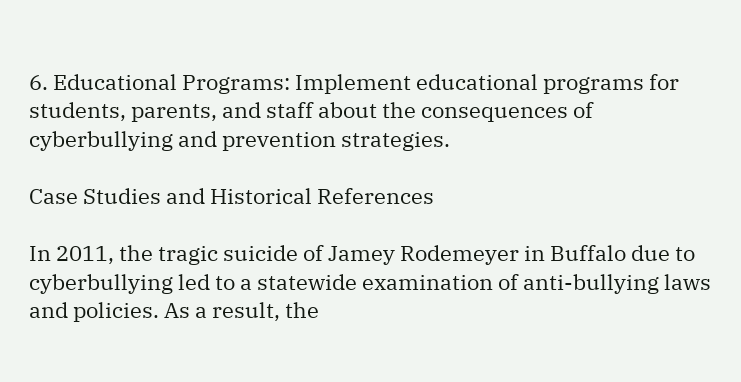6. Educational Programs: Implement educational programs for students, parents, and staff about the consequences of cyberbullying and prevention strategies.

Case Studies and Historical References

In 2011, the tragic suicide of Jamey Rodemeyer in Buffalo due to cyberbullying led to a statewide examination of anti-bullying laws and policies. As a result, the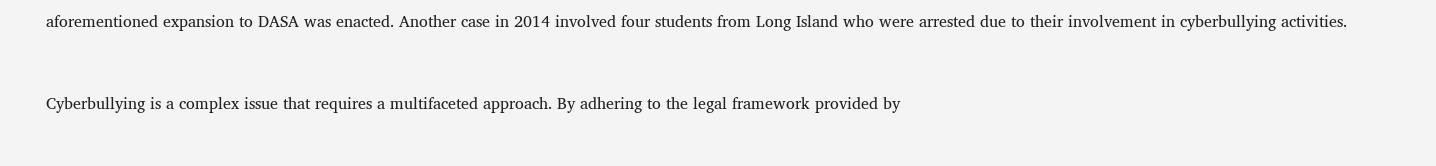aforementioned expansion to DASA was enacted. Another case in 2014 involved four students from Long Island who were arrested due to their involvement in cyberbullying activities.


Cyberbullying is a complex issue that requires a multifaceted approach. By adhering to the legal framework provided by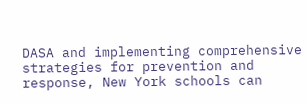DASA and implementing comprehensive strategies for prevention and response, New York schools can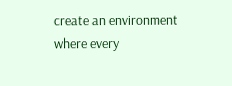create an environment where every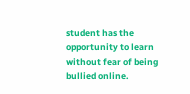student has the opportunity to learn without fear of being bullied online.